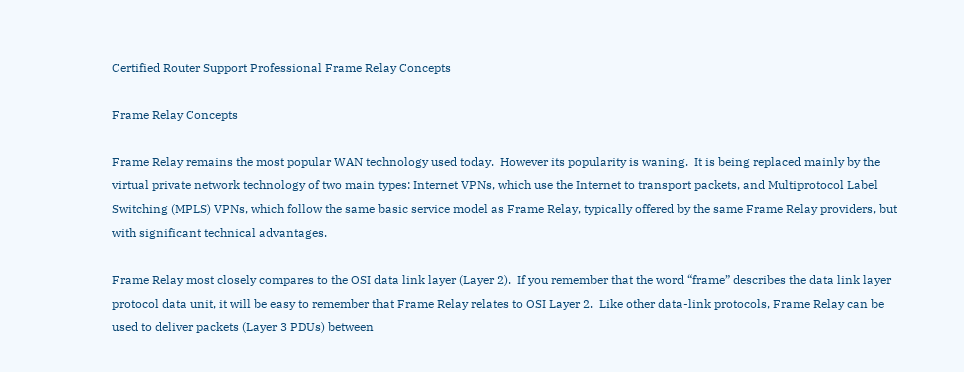Certified Router Support Professional Frame Relay Concepts

Frame Relay Concepts

Frame Relay remains the most popular WAN technology used today.  However its popularity is waning.  It is being replaced mainly by the virtual private network technology of two main types: Internet VPNs, which use the Internet to transport packets, and Multiprotocol Label Switching (MPLS) VPNs, which follow the same basic service model as Frame Relay, typically offered by the same Frame Relay providers, but with significant technical advantages.

Frame Relay most closely compares to the OSI data link layer (Layer 2).  If you remember that the word “frame” describes the data link layer protocol data unit, it will be easy to remember that Frame Relay relates to OSI Layer 2.  Like other data-link protocols, Frame Relay can be used to deliver packets (Layer 3 PDUs) between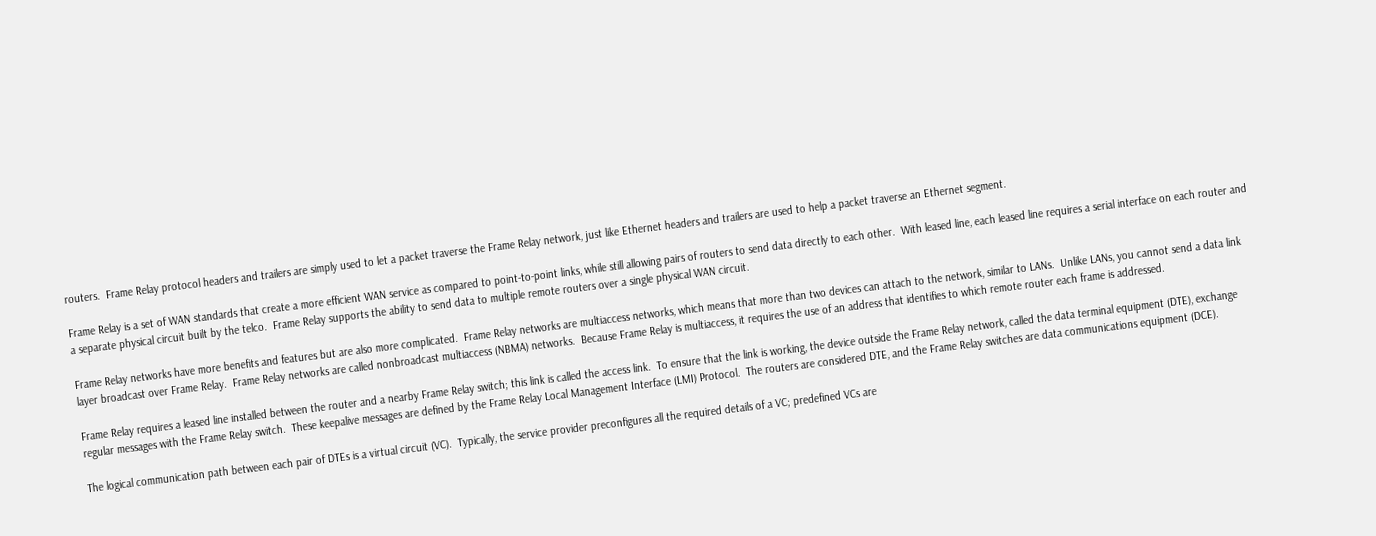routers.  Frame Relay protocol headers and trailers are simply used to let a packet traverse the Frame Relay network, just like Ethernet headers and trailers are used to help a packet traverse an Ethernet segment.

Frame Relay is a set of WAN standards that create a more efficient WAN service as compared to point-to-point links, while still allowing pairs of routers to send data directly to each other.  With leased line, each leased line requires a serial interface on each router and a separate physical circuit built by the telco.  Frame Relay supports the ability to send data to multiple remote routers over a single physical WAN circuit.

Frame Relay networks have more benefits and features but are also more complicated.  Frame Relay networks are multiaccess networks, which means that more than two devices can attach to the network, similar to LANs.  Unlike LANs, you cannot send a data link layer broadcast over Frame Relay.  Frame Relay networks are called nonbroadcast multiaccess (NBMA) networks.  Because Frame Relay is multiaccess, it requires the use of an address that identifies to which remote router each frame is addressed.

Frame Relay requires a leased line installed between the router and a nearby Frame Relay switch; this link is called the access link.  To ensure that the link is working, the device outside the Frame Relay network, called the data terminal equipment (DTE), exchange regular messages with the Frame Relay switch.  These keepalive messages are defined by the Frame Relay Local Management Interface (LMI) Protocol.  The routers are considered DTE, and the Frame Relay switches are data communications equipment (DCE).

The logical communication path between each pair of DTEs is a virtual circuit (VC).  Typically, the service provider preconfigures all the required details of a VC; predefined VCs are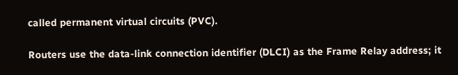called permanent virtual circuits (PVC).

Routers use the data-link connection identifier (DLCI) as the Frame Relay address; it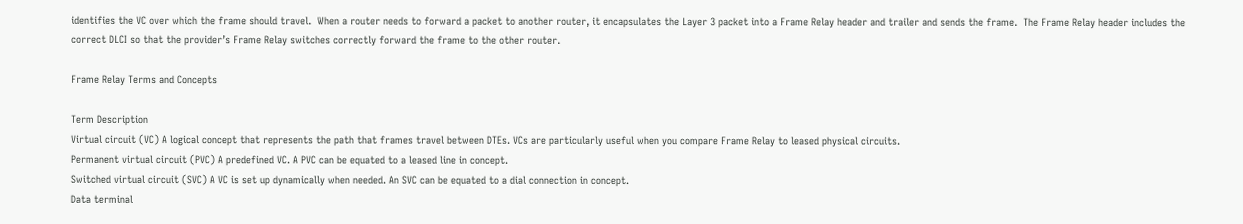identifies the VC over which the frame should travel.  When a router needs to forward a packet to another router, it encapsulates the Layer 3 packet into a Frame Relay header and trailer and sends the frame.  The Frame Relay header includes the correct DLCI so that the provider’s Frame Relay switches correctly forward the frame to the other router.

Frame Relay Terms and Concepts

Term Description
Virtual circuit (VC) A logical concept that represents the path that frames travel between DTEs. VCs are particularly useful when you compare Frame Relay to leased physical circuits.
Permanent virtual circuit (PVC) A predefined VC. A PVC can be equated to a leased line in concept.
Switched virtual circuit (SVC) A VC is set up dynamically when needed. An SVC can be equated to a dial connection in concept.
Data terminal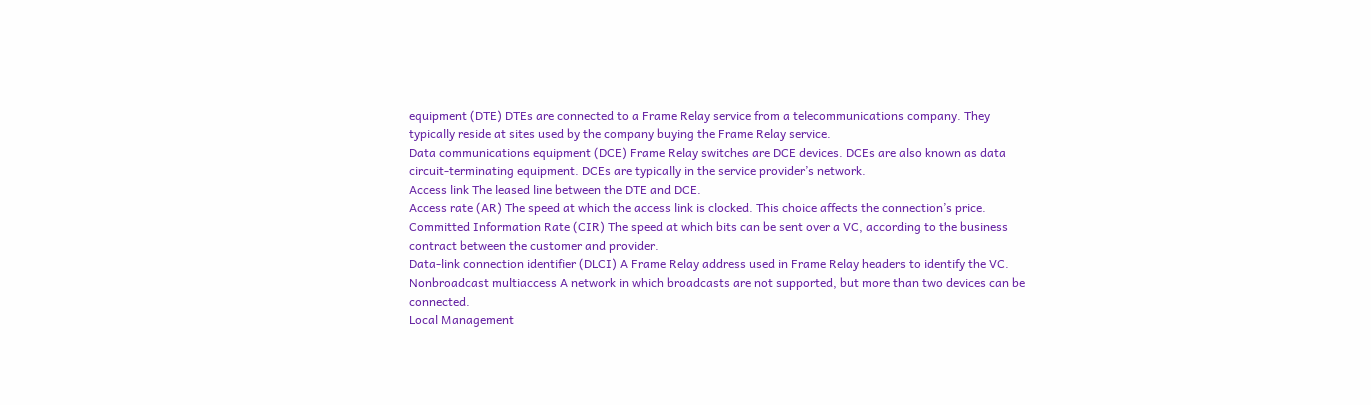equipment (DTE) DTEs are connected to a Frame Relay service from a telecommunications company. They typically reside at sites used by the company buying the Frame Relay service.
Data communications equipment (DCE) Frame Relay switches are DCE devices. DCEs are also known as data circuit-terminating equipment. DCEs are typically in the service provider’s network.
Access link The leased line between the DTE and DCE.
Access rate (AR) The speed at which the access link is clocked. This choice affects the connection’s price.
Committed Information Rate (CIR) The speed at which bits can be sent over a VC, according to the business contract between the customer and provider.
Data-link connection identifier (DLCI) A Frame Relay address used in Frame Relay headers to identify the VC.
Nonbroadcast multiaccess A network in which broadcasts are not supported, but more than two devices can be connected.
Local Management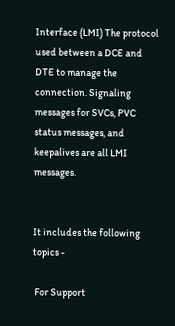Interface (LMI) The protocol used between a DCE and DTE to manage the connection. Signaling messages for SVCs, PVC status messages, and keepalives are all LMI messages.


It includes the following topics -

 For Support